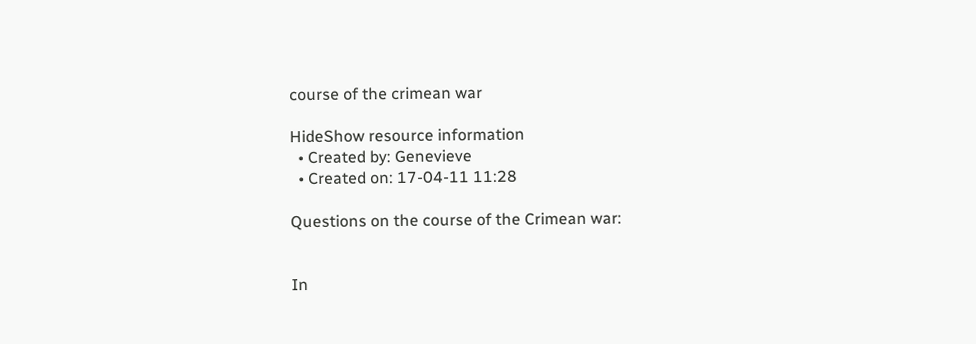course of the crimean war

HideShow resource information
  • Created by: Genevieve
  • Created on: 17-04-11 11:28

Questions on the course of the Crimean war:


In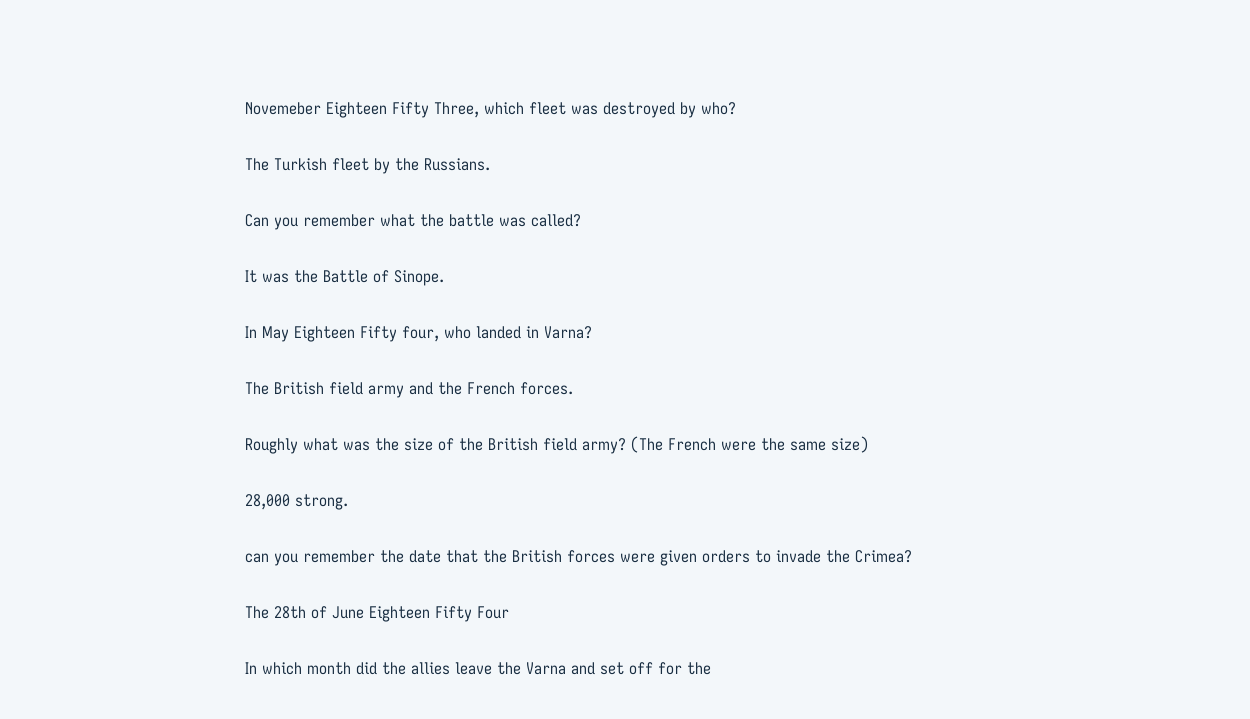Novemeber Eighteen Fifty Three, which fleet was destroyed by who?

The Turkish fleet by the Russians.

Can you remember what the battle was called?

It was the Battle of Sinope.

In May Eighteen Fifty four, who landed in Varna?

The British field army and the French forces.

Roughly what was the size of the British field army? (The French were the same size)

28,000 strong.

can you remember the date that the British forces were given orders to invade the Crimea?

The 28th of June Eighteen Fifty Four

In which month did the allies leave the Varna and set off for the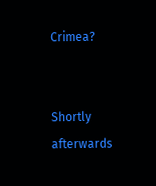Crimea?


Shortly afterwards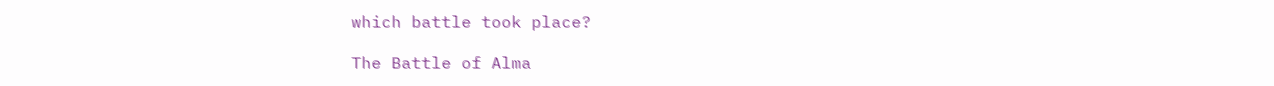which battle took place?

The Battle of Alma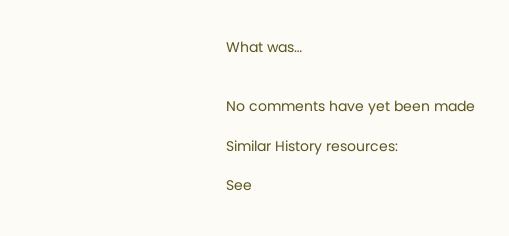What was…


No comments have yet been made

Similar History resources:

See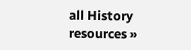all History resources »